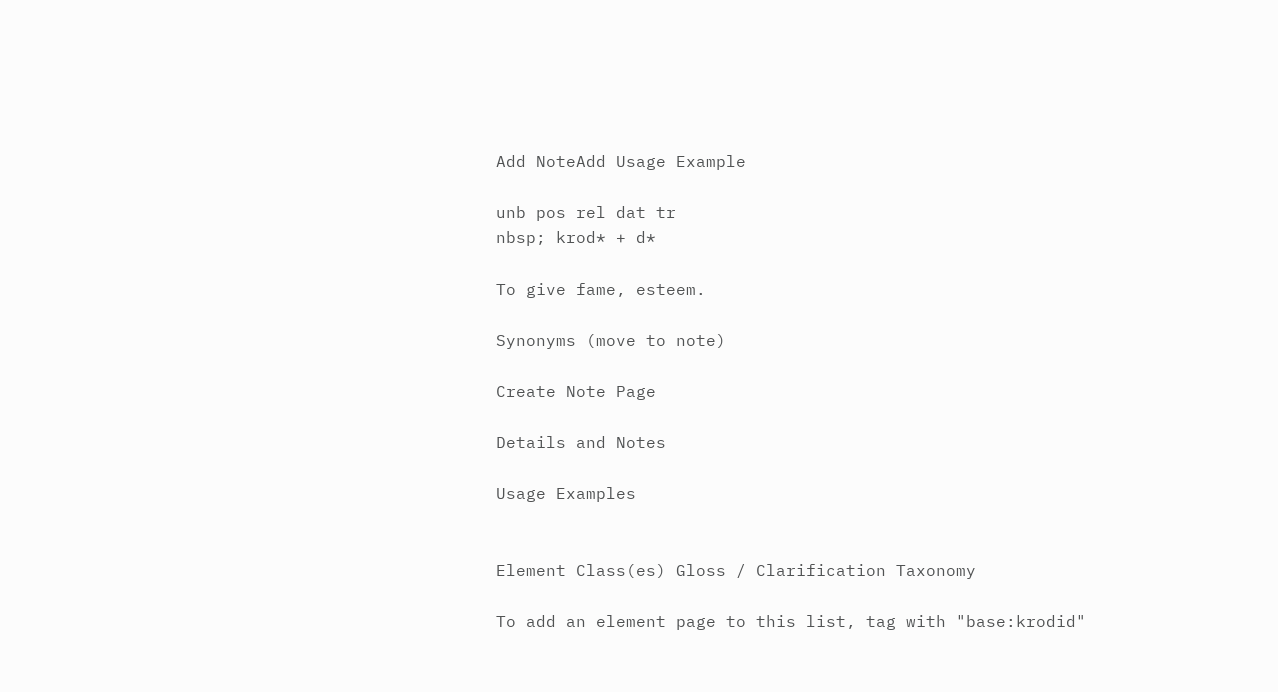Add NoteAdd Usage Example

unb pos rel dat tr
nbsp; krod* + d*

To give fame, esteem.

Synonyms (move to note)

Create Note Page

Details and Notes

Usage Examples


Element Class(es) Gloss / Clarification Taxonomy

To add an element page to this list, tag with "base:krodid"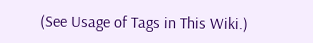(See Usage of Tags in This Wiki.)